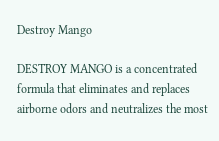Destroy Mango

DESTROY MANGO is a concentrated formula that eliminates and replaces airborne odors and neutralizes the most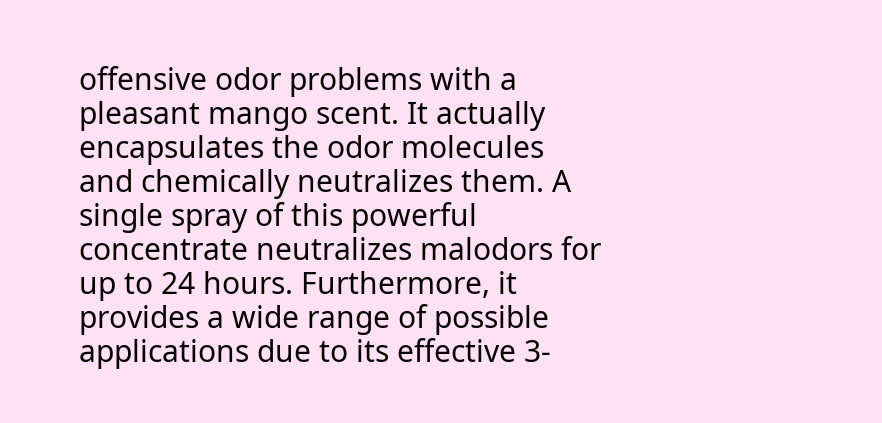offensive odor problems with a pleasant mango scent. It actually encapsulates the odor molecules and chemically neutralizes them. A single spray of this powerful concentrate neutralizes malodors for up to 24 hours. Furthermore, it provides a wide range of possible applications due to its effective 3-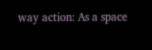way action: As a space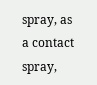spray, as a contact spray,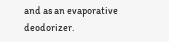and as an evaporative deodorizer.